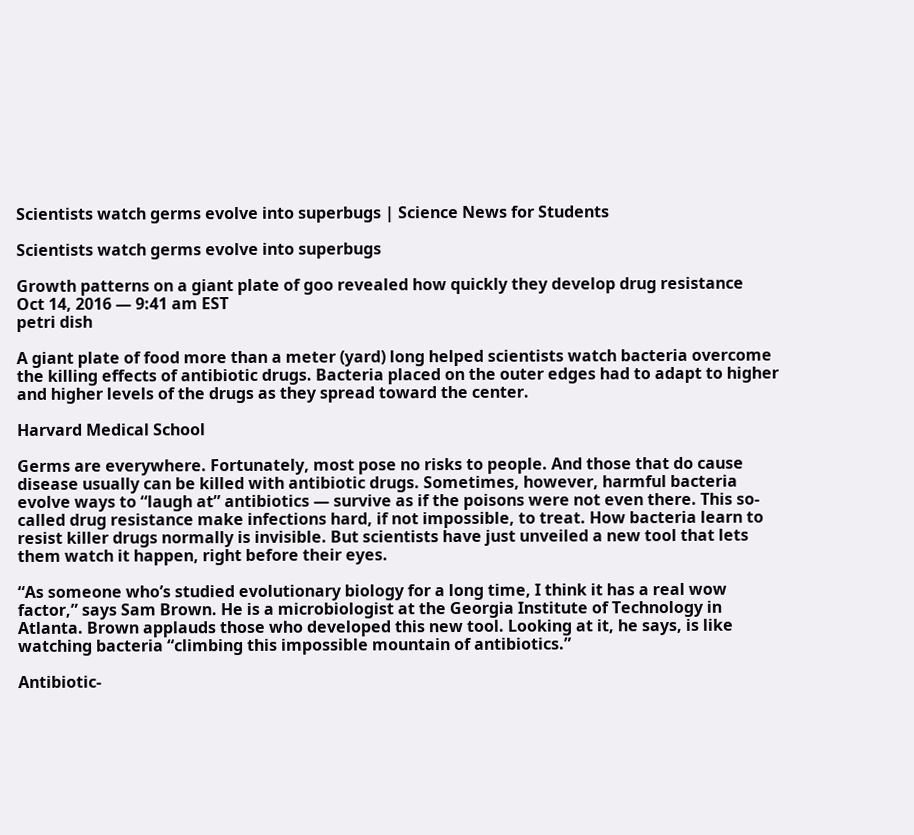Scientists watch germs evolve into superbugs | Science News for Students

Scientists watch germs evolve into superbugs

Growth patterns on a giant plate of goo revealed how quickly they develop drug resistance
Oct 14, 2016 — 9:41 am EST
petri dish

A giant plate of food more than a meter (yard) long helped scientists watch bacteria overcome the killing effects of antibiotic drugs. Bacteria placed on the outer edges had to adapt to higher and higher levels of the drugs as they spread toward the center.

Harvard Medical School

Germs are everywhere. Fortunately, most pose no risks to people. And those that do cause disease usually can be killed with antibiotic drugs. Sometimes, however, harmful bacteria evolve ways to “laugh at” antibiotics — survive as if the poisons were not even there. This so-called drug resistance make infections hard, if not impossible, to treat. How bacteria learn to resist killer drugs normally is invisible. But scientists have just unveiled a new tool that lets them watch it happen, right before their eyes.

“As someone who’s studied evolutionary biology for a long time, I think it has a real wow factor,” says Sam Brown. He is a microbiologist at the Georgia Institute of Technology in Atlanta. Brown applauds those who developed this new tool. Looking at it, he says, is like watching bacteria “climbing this impossible mountain of antibiotics.”

Antibiotic-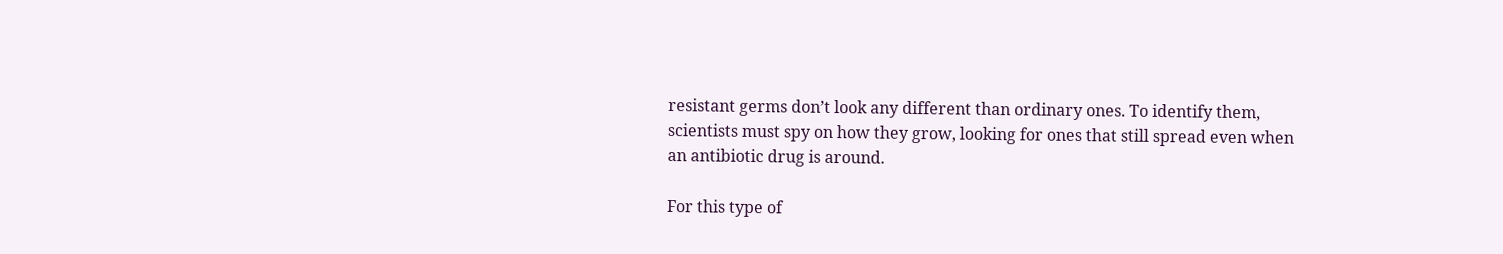resistant germs don’t look any different than ordinary ones. To identify them, scientists must spy on how they grow, looking for ones that still spread even when an antibiotic drug is around.

For this type of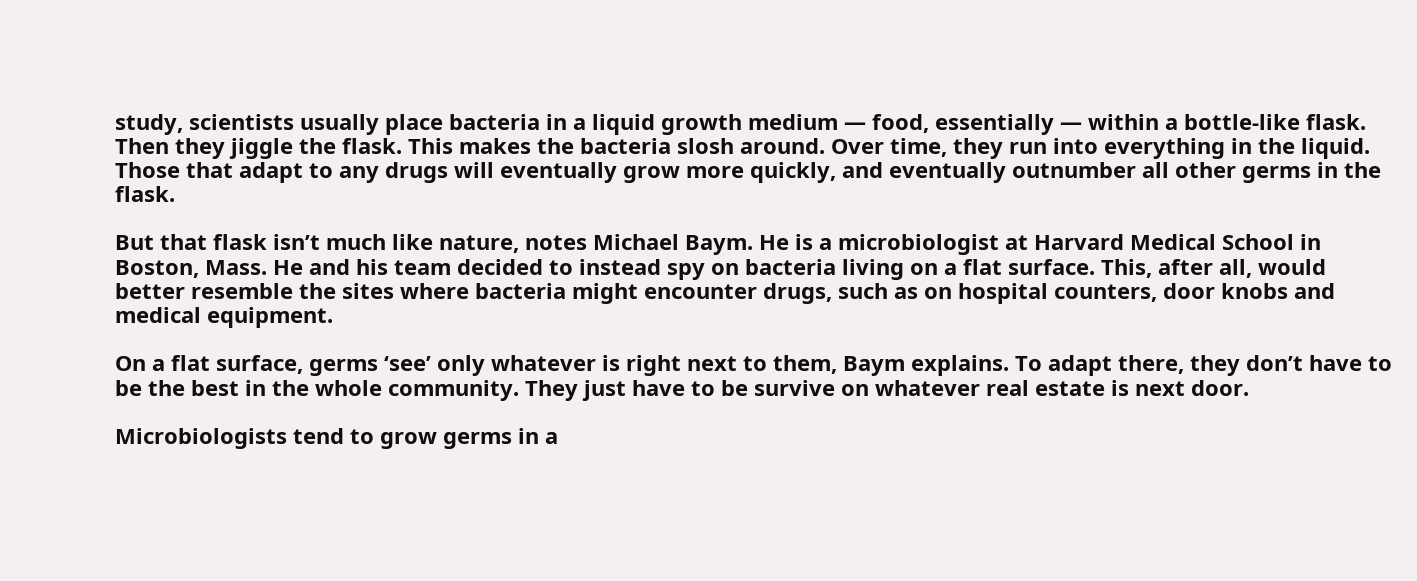study, scientists usually place bacteria in a liquid growth medium — food, essentially — within a bottle-like flask. Then they jiggle the flask. This makes the bacteria slosh around. Over time, they run into everything in the liquid. Those that adapt to any drugs will eventually grow more quickly, and eventually outnumber all other germs in the flask.

But that flask isn’t much like nature, notes Michael Baym. He is a microbiologist at Harvard Medical School in Boston, Mass. He and his team decided to instead spy on bacteria living on a flat surface. This, after all, would better resemble the sites where bacteria might encounter drugs, such as on hospital counters, door knobs and  medical equipment.

On a flat surface, germs ‘see’ only whatever is right next to them, Baym explains. To adapt there, they don’t have to be the best in the whole community. They just have to be survive on whatever real estate is next door.

Microbiologists tend to grow germs in a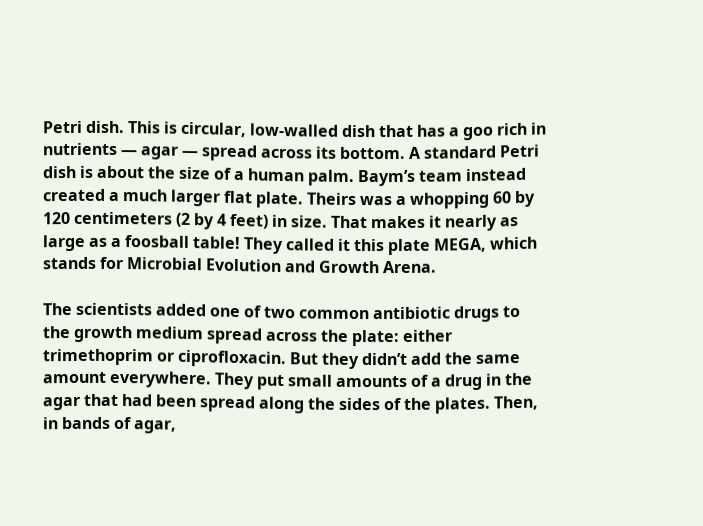Petri dish. This is circular, low-walled dish that has a goo rich in nutrients — agar — spread across its bottom. A standard Petri dish is about the size of a human palm. Baym’s team instead created a much larger flat plate. Theirs was a whopping 60 by 120 centimeters (2 by 4 feet) in size. That makes it nearly as large as a foosball table! They called it this plate MEGA, which stands for Microbial Evolution and Growth Arena.

The scientists added one of two common antibiotic drugs to the growth medium spread across the plate: either trimethoprim or ciprofloxacin. But they didn’t add the same amount everywhere. They put small amounts of a drug in the agar that had been spread along the sides of the plates. Then, in bands of agar,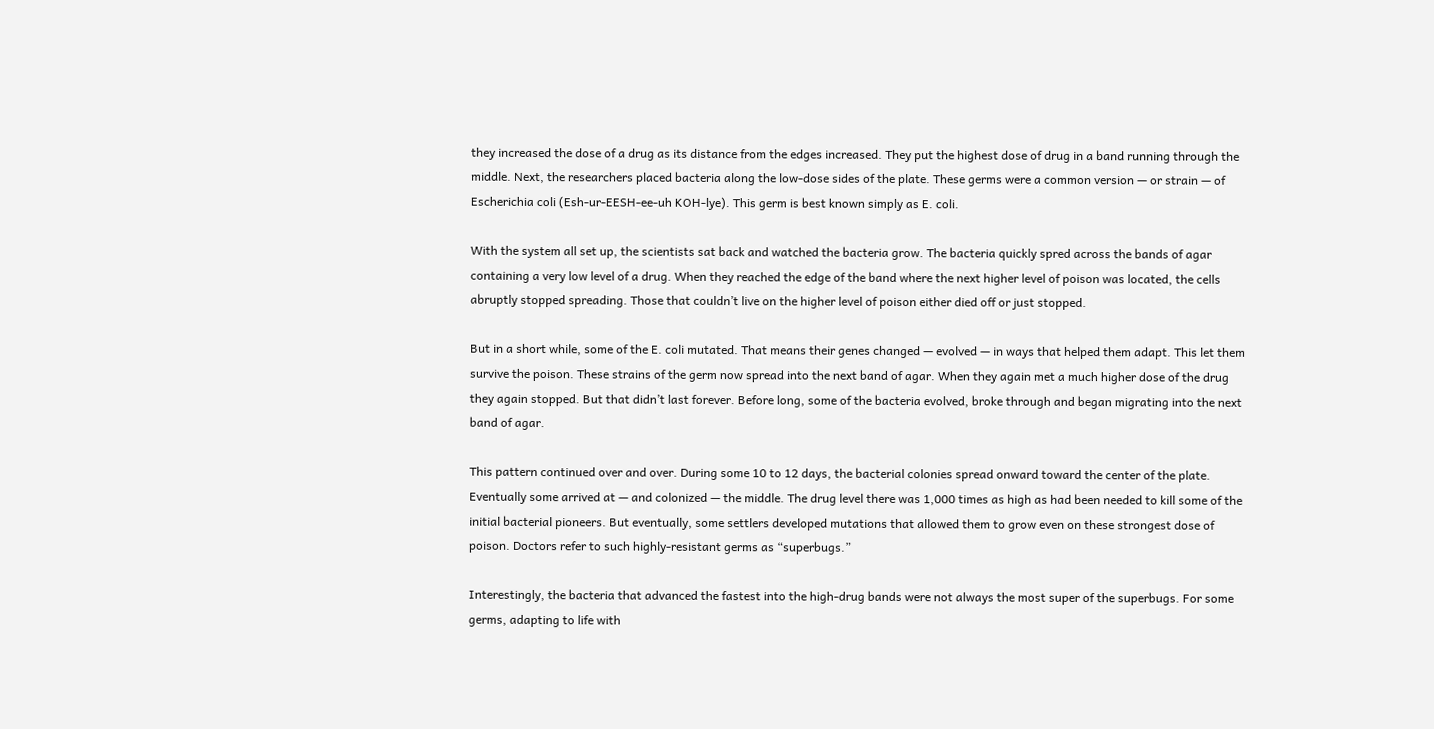they increased the dose of a drug as its distance from the edges increased. They put the highest dose of drug in a band running through the middle. Next, the researchers placed bacteria along the low-dose sides of the plate. These germs were a common version — or strain — of Escherichia coli (Esh-ur-EESH-ee-uh KOH-lye). This germ is best known simply as E. coli.

With the system all set up, the scientists sat back and watched the bacteria grow. The bacteria quickly spred across the bands of agar containing a very low level of a drug. When they reached the edge of the band where the next higher level of poison was located, the cells abruptly stopped spreading. Those that couldn’t live on the higher level of poison either died off or just stopped.

But in a short while, some of the E. coli mutated. That means their genes changed — evolved — in ways that helped them adapt. This let them survive the poison. These strains of the germ now spread into the next band of agar. When they again met a much higher dose of the drug they again stopped. But that didn’t last forever. Before long, some of the bacteria evolved, broke through and began migrating into the next band of agar.

This pattern continued over and over. During some 10 to 12 days, the bacterial colonies spread onward toward the center of the plate. Eventually some arrived at — and colonized — the middle. The drug level there was 1,000 times as high as had been needed to kill some of the initial bacterial pioneers. But eventually, some settlers developed mutations that allowed them to grow even on these strongest dose of poison. Doctors refer to such highly-resistant germs as “superbugs.”

Interestingly, the bacteria that advanced the fastest into the high-drug bands were not always the most super of the superbugs. For some germs, adapting to life with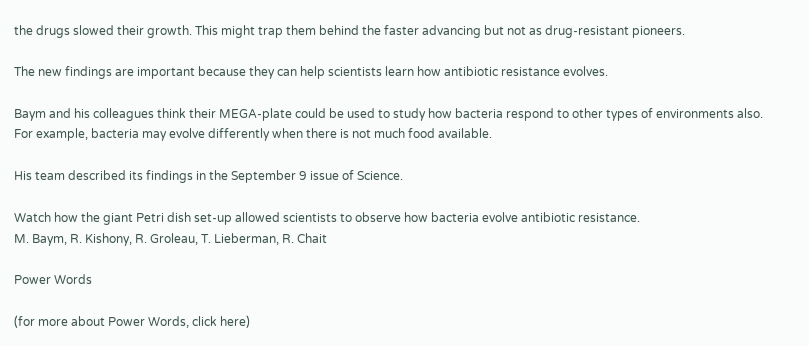the drugs slowed their growth. This might trap them behind the faster advancing but not as drug-resistant pioneers.

The new findings are important because they can help scientists learn how antibiotic resistance evolves.

Baym and his colleagues think their MEGA-plate could be used to study how bacteria respond to other types of environments also. For example, bacteria may evolve differently when there is not much food available.

His team described its findings in the September 9 issue of Science.

Watch how the giant Petri dish set-up allowed scientists to observe how bacteria evolve antibiotic resistance.
M. Baym, R. Kishony, R. Groleau, T. Lieberman, R. Chait

Power Words

(for more about Power Words, click here)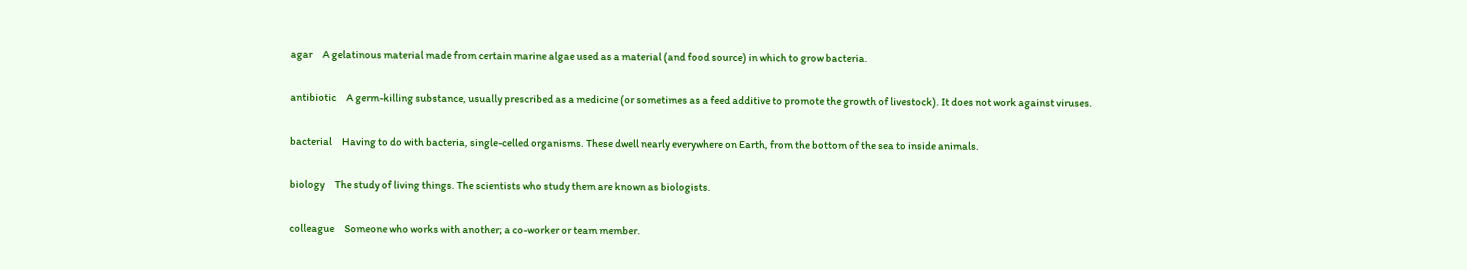agar     A gelatinous material made from certain marine algae used as a material (and food source) in which to grow bacteria.

antibiotic     A germ-killing substance, usually prescribed as a medicine (or sometimes as a feed additive to promote the growth of livestock). It does not work against viruses.

bacterial     Having to do with bacteria, single-celled organisms. These dwell nearly everywhere on Earth, from the bottom of the sea to inside animals.

biology     The study of living things. The scientists who study them are known as biologists.

colleague     Someone who works with another; a co-worker or team member.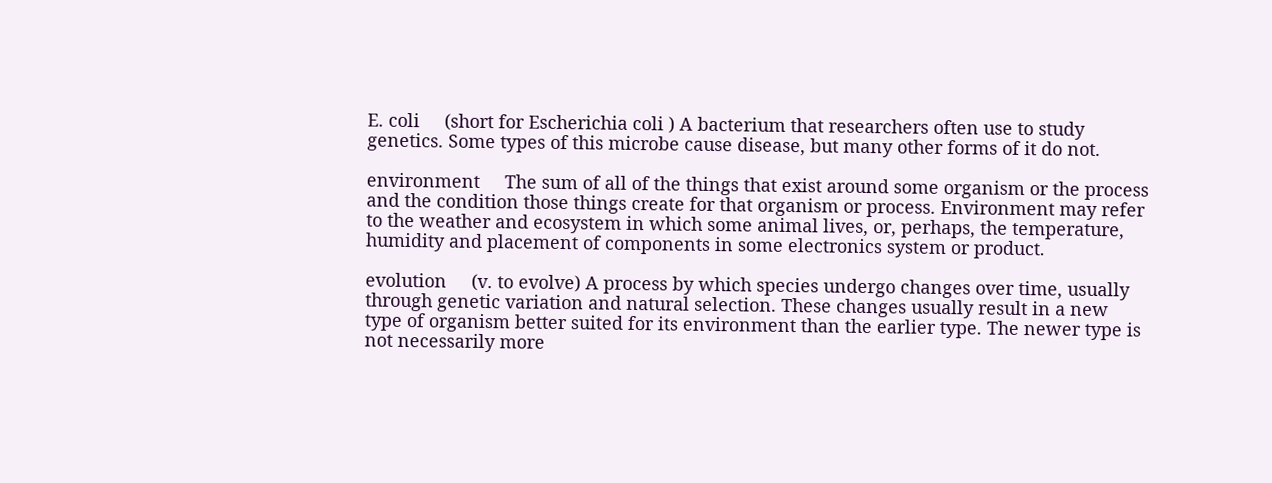E. coli     (short for Escherichia coli ) A bacterium that researchers often use to study genetics. Some types of this microbe cause disease, but many other forms of it do not.

environment     The sum of all of the things that exist around some organism or the process and the condition those things create for that organism or process. Environment may refer to the weather and ecosystem in which some animal lives, or, perhaps, the temperature, humidity and placement of components in some electronics system or product.

evolution     (v. to evolve) A process by which species undergo changes over time, usually through genetic variation and natural selection. These changes usually result in a new type of organism better suited for its environment than the earlier type. The newer type is not necessarily more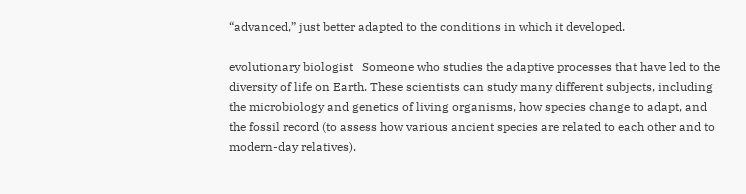“advanced,” just better adapted to the conditions in which it developed.

evolutionary biologist   Someone who studies the adaptive processes that have led to the diversity of life on Earth. These scientists can study many different subjects, including the microbiology and genetics of living organisms, how species change to adapt, and the fossil record (to assess how various ancient species are related to each other and to modern-day relatives).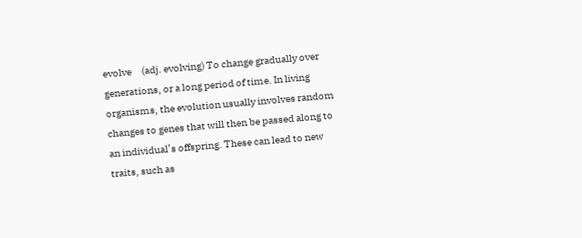evolve     (adj. evolving) To change gradually over generations, or a long period of time. In living organisms, the evolution usually involves random changes to genes that will then be passed along to an individual’s offspring. These can lead to new traits, such as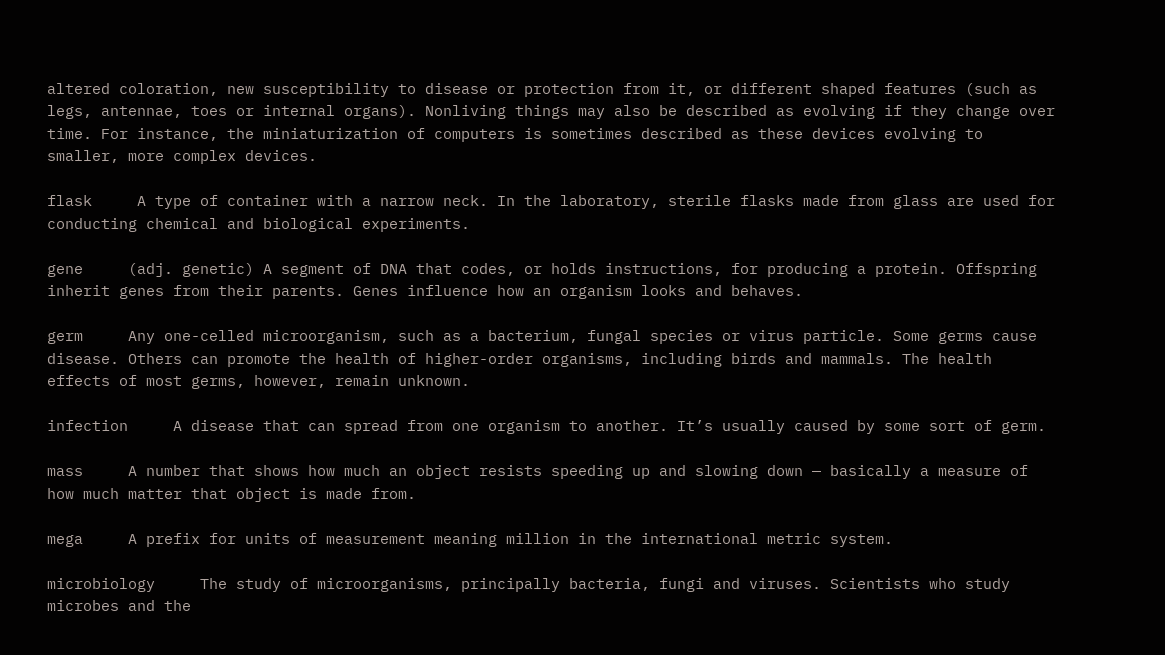altered coloration, new susceptibility to disease or protection from it, or different shaped features (such as legs, antennae, toes or internal organs). Nonliving things may also be described as evolving if they change over time. For instance, the miniaturization of computers is sometimes described as these devices evolving to smaller, more complex devices.

flask     A type of container with a narrow neck. In the laboratory, sterile flasks made from glass are used for conducting chemical and biological experiments.

gene     (adj. genetic) A segment of DNA that codes, or holds instructions, for producing a protein. Offspring inherit genes from their parents. Genes influence how an organism looks and behaves.

germ     Any one-celled microorganism, such as a bacterium, fungal species or virus particle. Some germs cause disease. Others can promote the health of higher-order organisms, including birds and mammals. The health effects of most germs, however, remain unknown.

infection     A disease that can spread from one organism to another. It’s usually caused by some sort of germ.

mass     A number that shows how much an object resists speeding up and slowing down — basically a measure of how much matter that object is made from.

mega     A prefix for units of measurement meaning million in the international metric system.

microbiology     The study of microorganisms, principally bacteria, fungi and viruses. Scientists who study microbes and the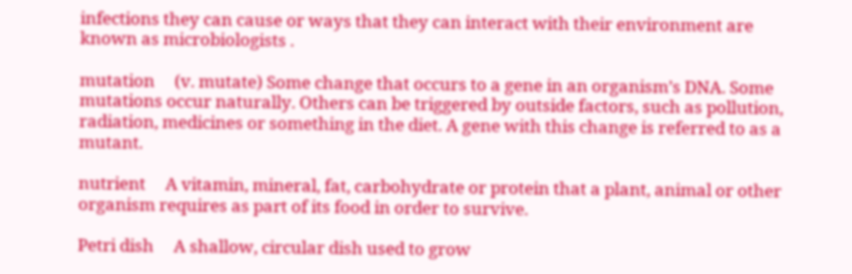infections they can cause or ways that they can interact with their environment are known as microbiologists .

mutation     (v. mutate) Some change that occurs to a gene in an organism’s DNA. Some mutations occur naturally. Others can be triggered by outside factors, such as pollution, radiation, medicines or something in the diet. A gene with this change is referred to as a mutant.

nutrient     A vitamin, mineral, fat, carbohydrate or protein that a plant, animal or other organism requires as part of its food in order to survive.

Petri dish     A shallow, circular dish used to grow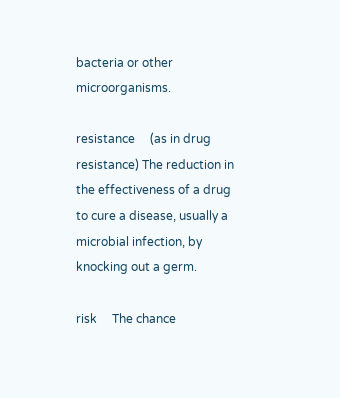bacteria or other microorganisms.

resistance     (as in drug resistance) The reduction in the effectiveness of a drug to cure a disease, usually a microbial infection, by knocking out a germ.

risk     The chance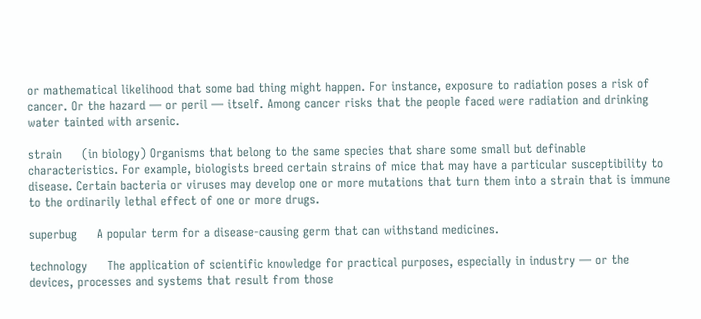or mathematical likelihood that some bad thing might happen. For instance, exposure to radiation poses a risk of cancer. Or the hazard — or peril — itself. Among cancer risks that the people faced were radiation and drinking water tainted with arsenic.

strain     (in biology) Organisms that belong to the same species that share some small but definable characteristics. For example, biologists breed certain strains of mice that may have a particular susceptibility to disease. Certain bacteria or viruses may develop one or more mutations that turn them into a strain that is immune to the ordinarily lethal effect of one or more drugs.

superbug     A popular term for a disease-causing germ that can withstand medicines.

technology     The application of scientific knowledge for practical purposes, especially in industry — or the devices, processes and systems that result from those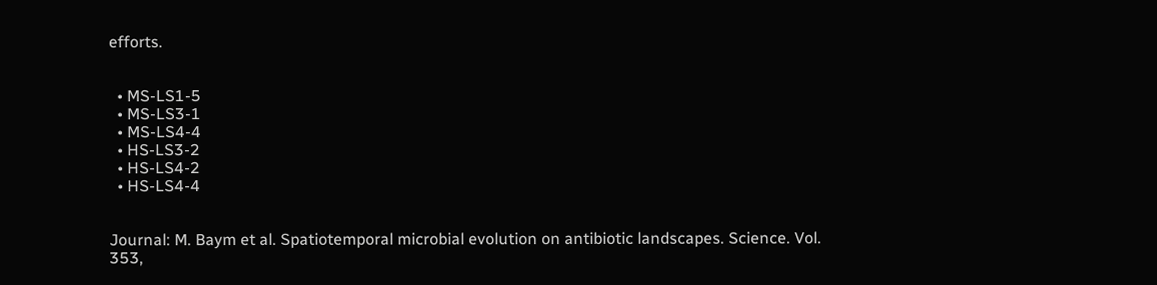efforts.


  • MS-LS1-5
  • MS-LS3-1
  • MS-LS4-4
  • HS-LS3-2
  • HS-LS4-2
  • HS-LS4-4


Journal: M. Baym et al. Spatiotemporal microbial evolution on antibiotic landscapes. Science. Vol. 353,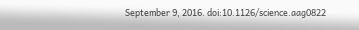September 9, 2016. doi:10.1126/science.aag0822